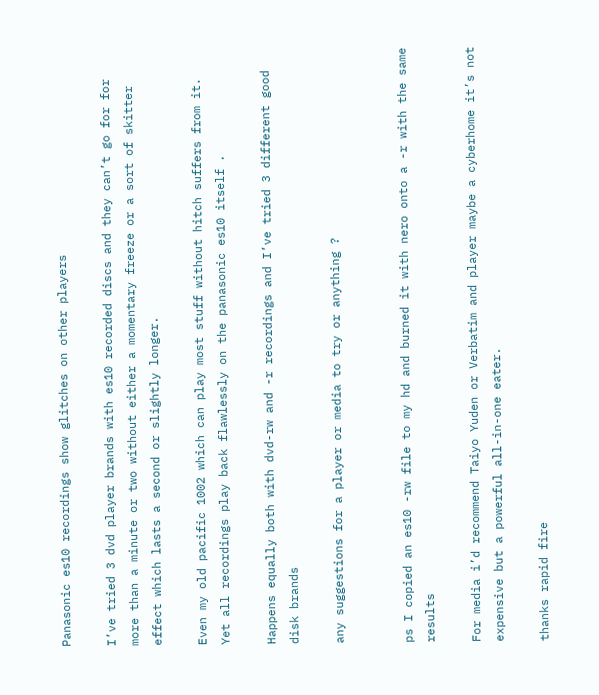Panasonic es10 recordings show glitches on other players

I’ve tried 3 dvd player brands with es10 recorded discs and they can’t go for for more than a minute or two without either a momentary freeze or a sort of skitter effect which lasts a second or slightly longer.

Even my old pacific 1002 which can play most stuff without hitch suffers from it.
Yet all recordings play back flawlessly on the panasonic es10 itself .

Happens equally both with dvd-rw and -r recordings and I’ve tried 3 different good disk brands

any suggestions for a player or media to try or anything ?


ps I copied an es10 -rw file to my hd and burned it with nero onto a -r with the same results

For media i’d recommend Taiyo Yuden or Verbatim and player maybe a cyberhome it’s not expensive but a powerful all-in-one eater.

thanks rapid fire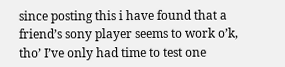since posting this i have found that a friend’s sony player seems to work o’k, tho’ I’ve only had time to test one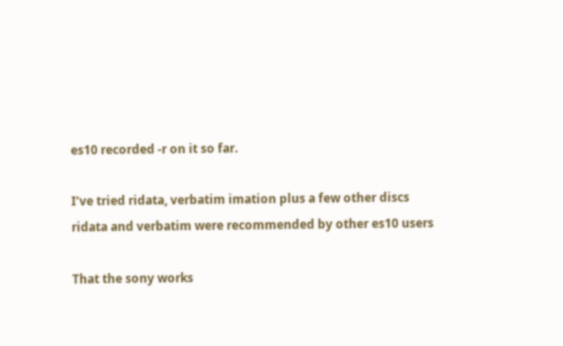es10 recorded -r on it so far.

I’ve tried ridata, verbatim imation plus a few other discs
ridata and verbatim were recommended by other es10 users

That the sony works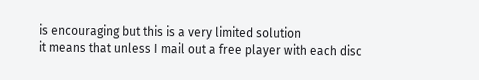is encouraging but this is a very limited solution
it means that unless I mail out a free player with each disc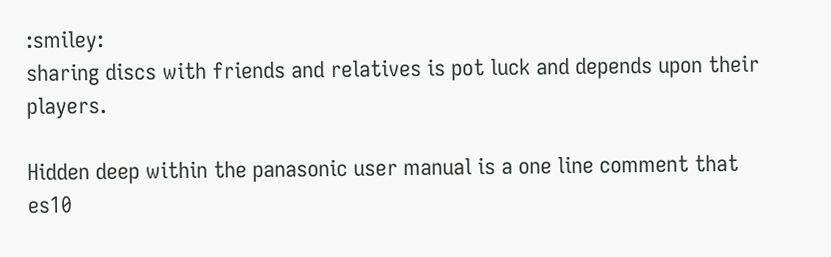:smiley:
sharing discs with friends and relatives is pot luck and depends upon their players.

Hidden deep within the panasonic user manual is a one line comment that es10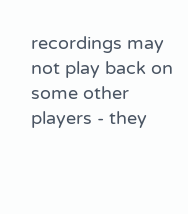recordings may not play back on some other players - they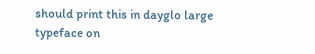should print this in dayglo large typeface on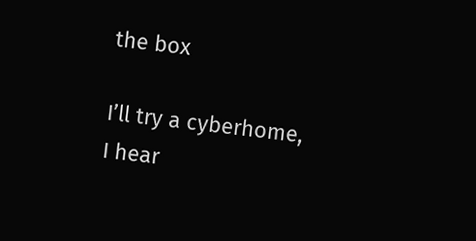the box

I’ll try a cyberhome, I hear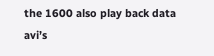the 1600 also play back data avi’s